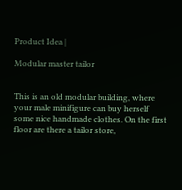Product Idea |

Modular master tailor


This is an old modular building, where your male minifigure can buy herself some nice handmade clothes. On the first floor are there a tailor store,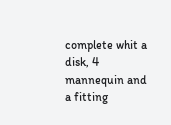complete whit a disk, 4 mannequin and a fitting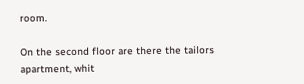room.

On the second floor are there the tailors apartment, whit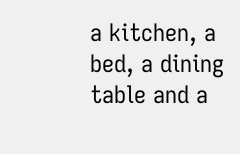a kitchen, a bed, a dining table and a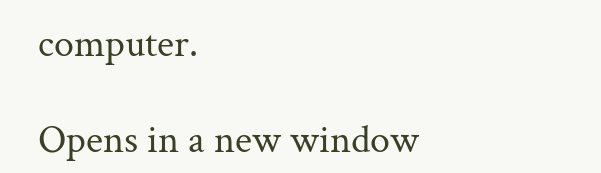computer.

Opens in a new window